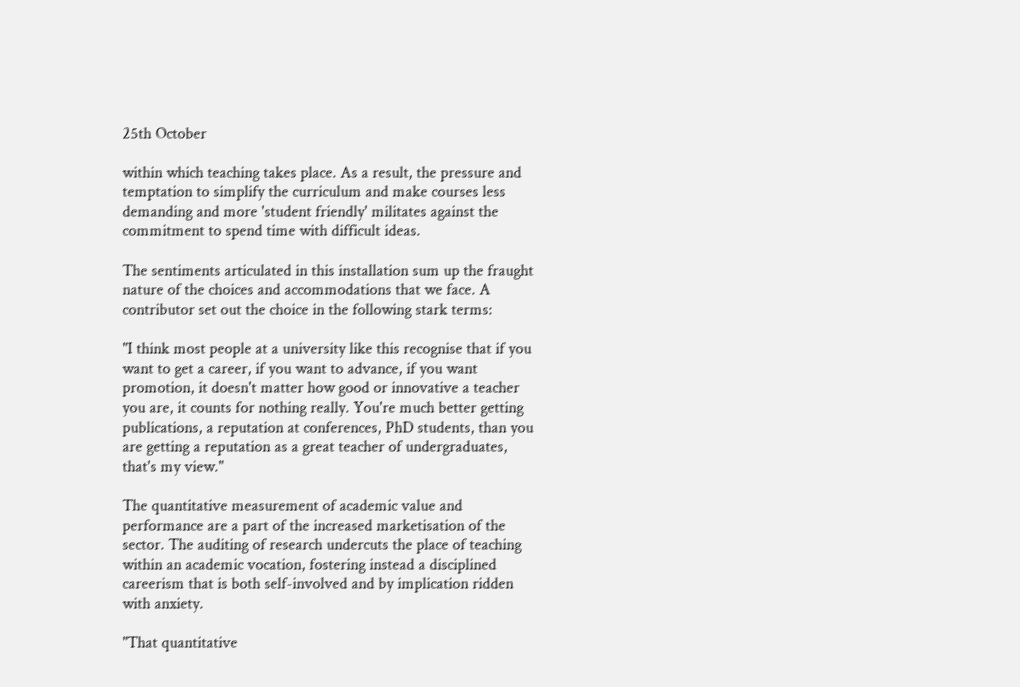25th October

within which teaching takes place. As a result, the pressure and temptation to simplify the curriculum and make courses less demanding and more 'student friendly' militates against the commitment to spend time with difficult ideas.

The sentiments articulated in this installation sum up the fraught nature of the choices and accommodations that we face. A contributor set out the choice in the following stark terms:

"I think most people at a university like this recognise that if you want to get a career, if you want to advance, if you want promotion, it doesn't matter how good or innovative a teacher you are, it counts for nothing really. You're much better getting publications, a reputation at conferences, PhD students, than you are getting a reputation as a great teacher of undergraduates, that's my view."

The quantitative measurement of academic value and performance are a part of the increased marketisation of the sector. The auditing of research undercuts the place of teaching within an academic vocation, fostering instead a disciplined careerism that is both self-involved and by implication ridden with anxiety.

"That quantitative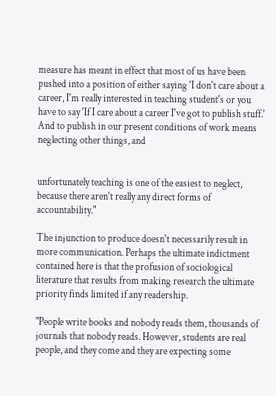measure has meant in effect that most of us have been pushed into a position of either saying 'I don't care about a career, I'm really interested in teaching student's or you have to say 'If I care about a career I've got to publish stuff.' And to publish in our present conditions of work means neglecting other things, and


unfortunately teaching is one of the easiest to neglect, because there aren't really any direct forms of accountability."

The injunction to produce doesn't necessarily result in more communication. Perhaps the ultimate indictment contained here is that the profusion of sociological literature that results from making research the ultimate priority finds limited if any readership.

"People write books and nobody reads them, thousands of journals that nobody reads. However, students are real people, and they come and they are expecting some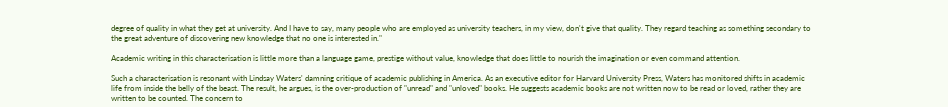degree of quality in what they get at university. And I have to say, many people who are employed as university teachers, in my view, don't give that quality. They regard teaching as something secondary to the great adventure of discovering new knowledge that no one is interested in."

Academic writing in this characterisation is little more than a language game, prestige without value, knowledge that does little to nourish the imagination or even command attention.

Such a characterisation is resonant with Lindsay Waters' damning critique of academic publishing in America. As an executive editor for Harvard University Press, Waters has monitored shifts in academic life from inside the belly of the beast. The result, he argues, is the over-production of "unread" and "unloved" books. He suggests academic books are not written now to be read or loved, rather they are written to be counted. The concern to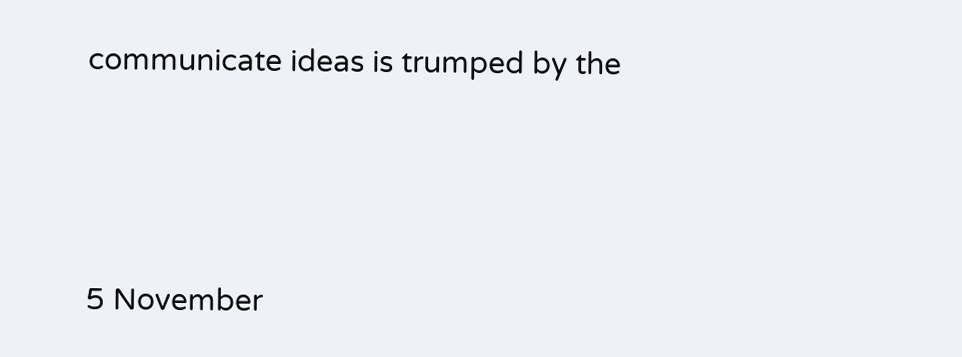communicate ideas is trumped by the




5 November